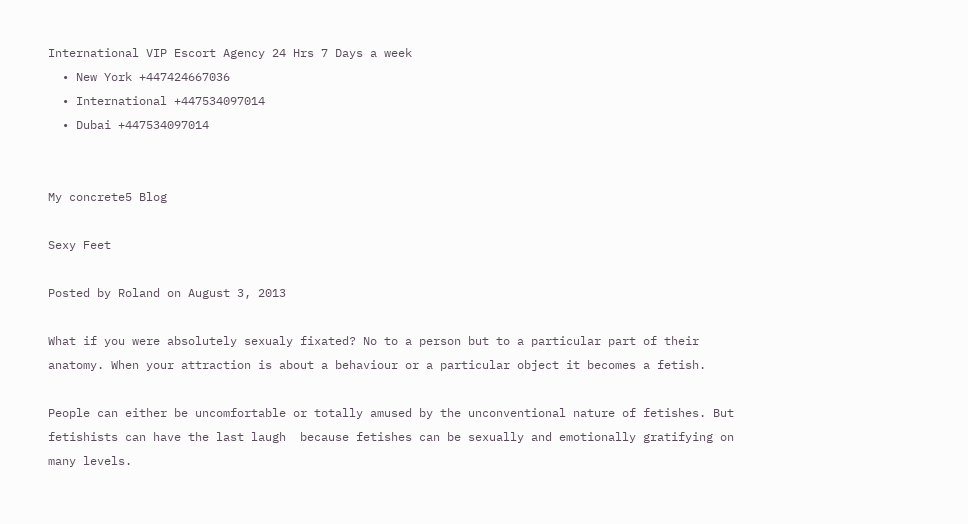International VIP Escort Agency 24 Hrs 7 Days a week
  • New York +447424667036
  • International +447534097014
  • Dubai +447534097014


My concrete5 Blog

Sexy Feet

Posted by Roland on August 3, 2013

What if you were absolutely sexualy fixated? No to a person but to a particular part of their anatomy. When your attraction is about a behaviour or a particular object it becomes a fetish.

People can either be uncomfortable or totally amused by the unconventional nature of fetishes. But fetishists can have the last laugh  because fetishes can be sexually and emotionally gratifying on many levels.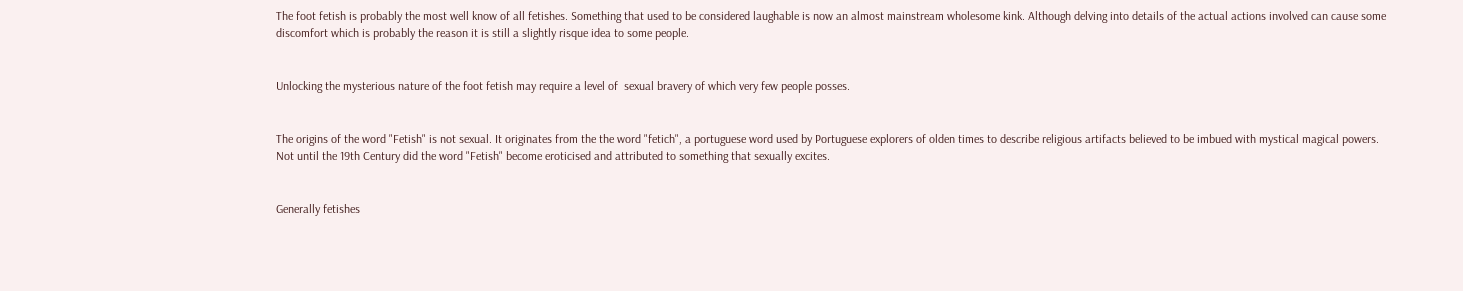The foot fetish is probably the most well know of all fetishes. Something that used to be considered laughable is now an almost mainstream wholesome kink. Although delving into details of the actual actions involved can cause some discomfort which is probably the reason it is still a slightly risque idea to some people.


Unlocking the mysterious nature of the foot fetish may require a level of  sexual bravery of which very few people posses.


The origins of the word "Fetish" is not sexual. It originates from the the word "fetich", a portuguese word used by Portuguese explorers of olden times to describe religious artifacts believed to be imbued with mystical magical powers. Not until the 19th Century did the word "Fetish" become eroticised and attributed to something that sexually excites.


Generally fetishes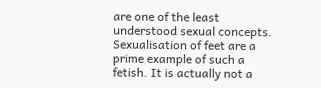are one of the least understood sexual concepts. Sexualisation of feet are a prime example of such a fetish. It is actually not a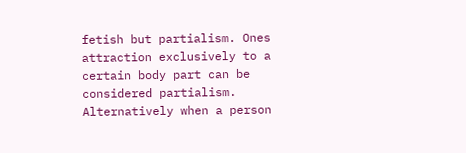fetish but partialism. Ones attraction exclusively to a certain body part can be considered partialism. Alternatively when a person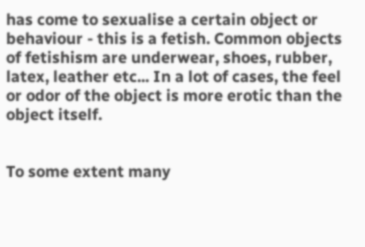has come to sexualise a certain object or behaviour - this is a fetish. Common objects of fetishism are underwear, shoes, rubber, latex, leather etc... In a lot of cases, the feel or odor of the object is more erotic than the object itself.


To some extent many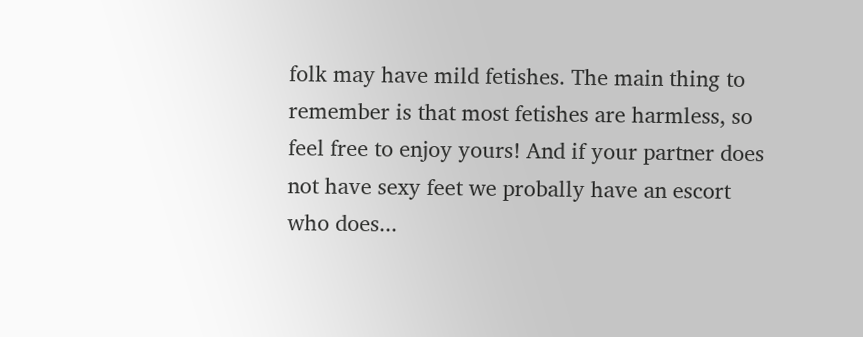folk may have mild fetishes. The main thing to remember is that most fetishes are harmless, so feel free to enjoy yours! And if your partner does not have sexy feet we probally have an escort who does...